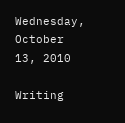Wednesday, October 13, 2010

Writing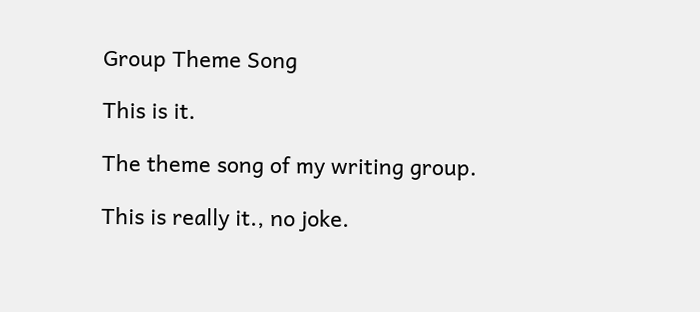Group Theme Song

This is it.

The theme song of my writing group.

This is really it., no joke.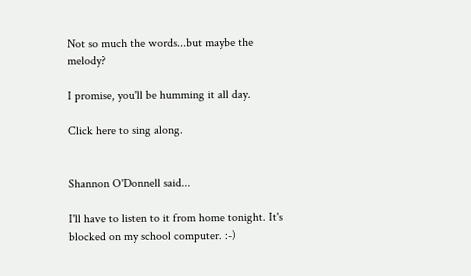Not so much the words...but maybe the melody?

I promise, you'll be humming it all day.

Click here to sing along.


Shannon O'Donnell said...

I'll have to listen to it from home tonight. It's blocked on my school computer. :-)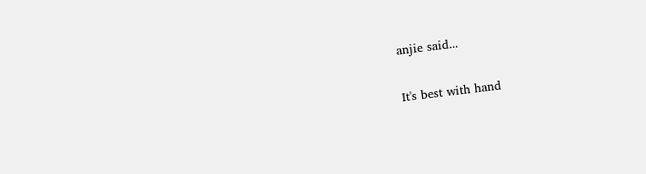anjie said...

It's best with hand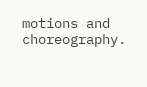motions and choreography.